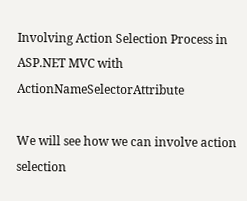Involving Action Selection Process in ASP.NET MVC with ActionNameSelectorAttribute

We will see how we can involve action selection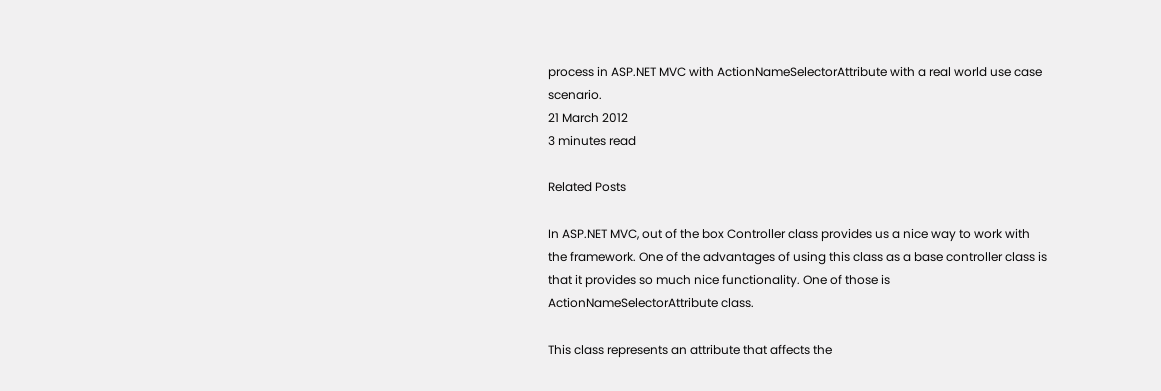process in ASP.NET MVC with ActionNameSelectorAttribute with a real world use case scenario.
21 March 2012
3 minutes read

Related Posts

In ASP.NET MVC, out of the box Controller class provides us a nice way to work with the framework. One of the advantages of using this class as a base controller class is that it provides so much nice functionality. One of those is ActionNameSelectorAttribute class.

This class represents an attribute that affects the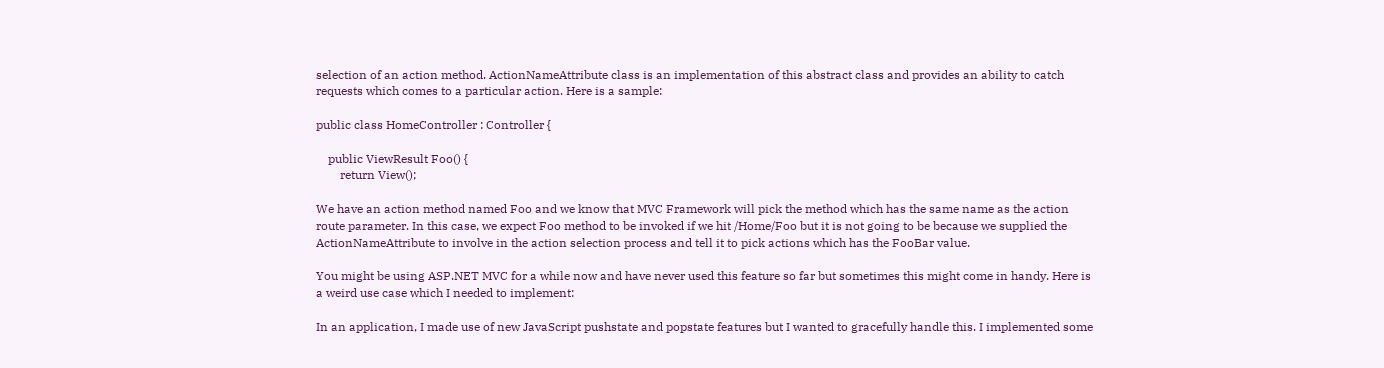selection of an action method. ActionNameAttribute class is an implementation of this abstract class and provides an ability to catch requests which comes to a particular action. Here is a sample:

public class HomeController : Controller {

    public ViewResult Foo() {
        return View();

We have an action method named Foo and we know that MVC Framework will pick the method which has the same name as the action route parameter. In this case, we expect Foo method to be invoked if we hit /Home/Foo but it is not going to be because we supplied the ActionNameAttribute to involve in the action selection process and tell it to pick actions which has the FooBar value.

You might be using ASP.NET MVC for a while now and have never used this feature so far but sometimes this might come in handy. Here is a weird use case which I needed to implement:

In an application, I made use of new JavaScript pushstate and popstate features but I wanted to gracefully handle this. I implemented some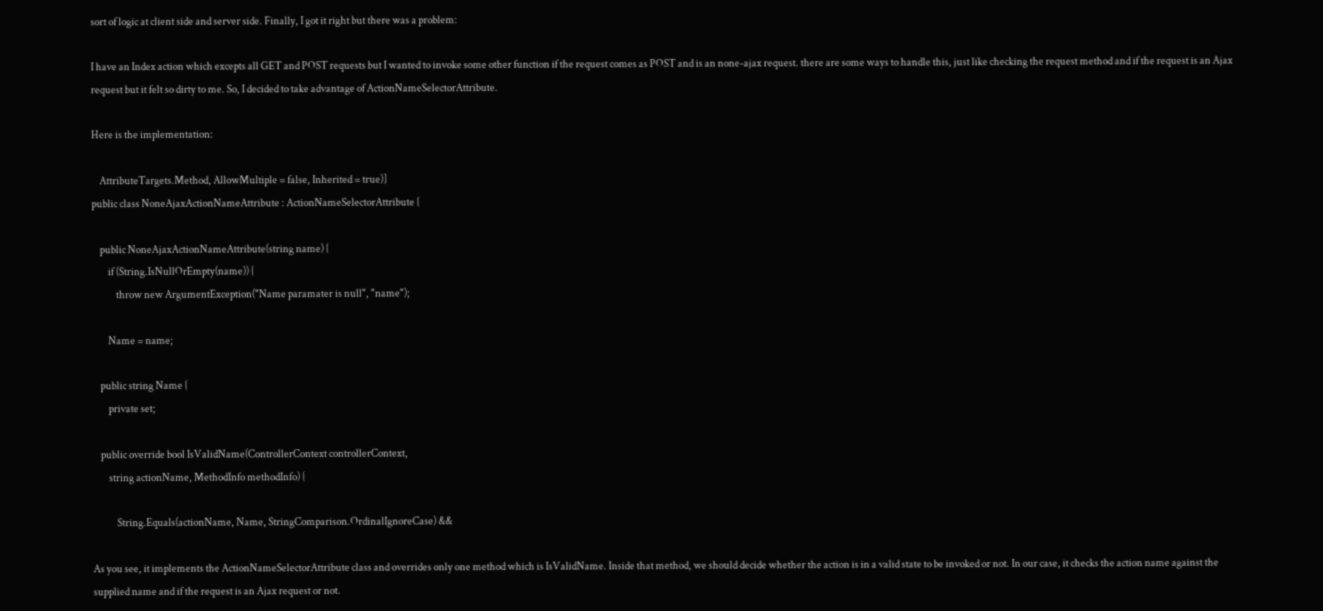sort of logic at client side and server side. Finally, I got it right but there was a problem:

I have an Index action which excepts all GET and POST requests but I wanted to invoke some other function if the request comes as POST and is an none-ajax request. there are some ways to handle this, just like checking the request method and if the request is an Ajax request but it felt so dirty to me. So, I decided to take advantage of ActionNameSelectorAttribute.

Here is the implementation:

    AttributeTargets.Method, AllowMultiple = false, Inherited = true)]
public class NoneAjaxActionNameAttribute : ActionNameSelectorAttribute {

    public NoneAjaxActionNameAttribute(string name) {
        if (String.IsNullOrEmpty(name)) {
            throw new ArgumentException("Name paramater is null", "name");

        Name = name;

    public string Name {
        private set;

    public override bool IsValidName(ControllerContext controllerContext,
        string actionName, MethodInfo methodInfo) {

            String.Equals(actionName, Name, StringComparison.OrdinalIgnoreCase) &&

As you see, it implements the ActionNameSelectorAttribute class and overrides only one method which is IsValidName. Inside that method, we should decide whether the action is in a valid state to be invoked or not. In our case, it checks the action name against the supplied name and if the request is an Ajax request or not.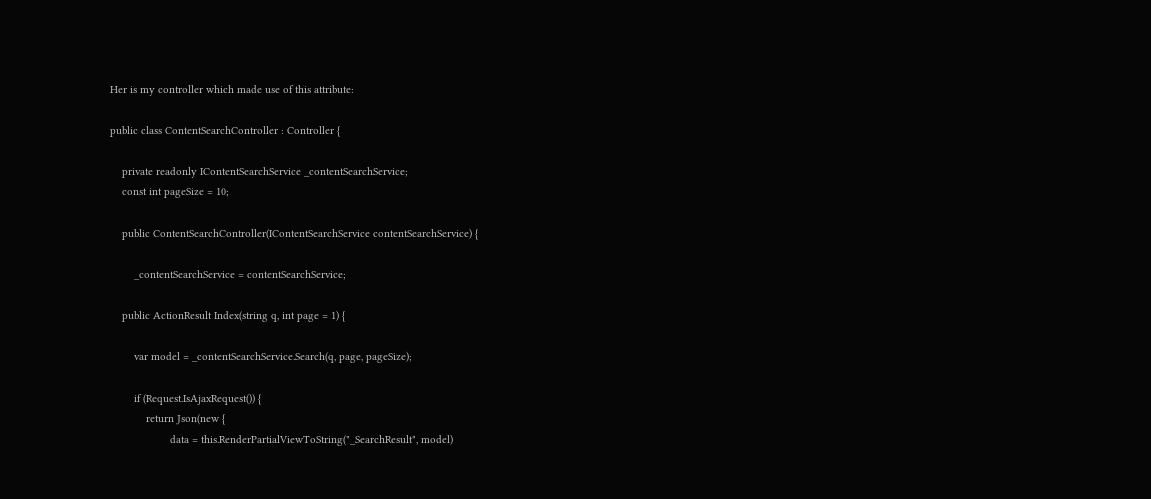Her is my controller which made use of this attribute:

public class ContentSearchController : Controller {

    private readonly IContentSearchService _contentSearchService;
    const int pageSize = 10;

    public ContentSearchController(IContentSearchService contentSearchService) {

        _contentSearchService = contentSearchService;

    public ActionResult Index(string q, int page = 1) {

        var model = _contentSearchService.Search(q, page, pageSize);

        if (Request.IsAjaxRequest()) {
            return Json(new {
                    data = this.RenderPartialViewToString("_SearchResult", model)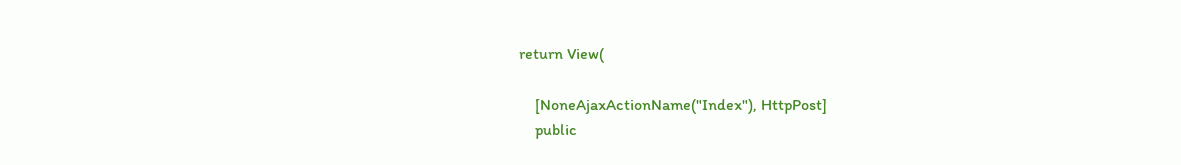return View(

    [NoneAjaxActionName("Index"), HttpPost]
    public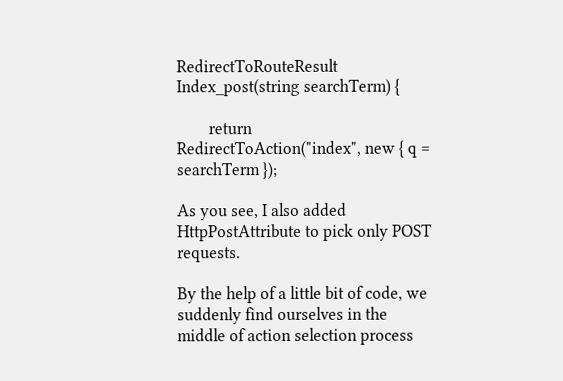RedirectToRouteResult Index_post(string searchTerm) {

        return RedirectToAction("index", new { q = searchTerm });

As you see, I also added HttpPostAttribute to pick only POST requests.

By the help of a little bit of code, we suddenly find ourselves in the middle of action selection process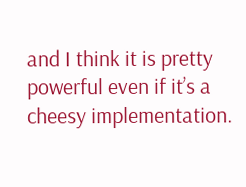and I think it is pretty powerful even if it’s a cheesy implementation.